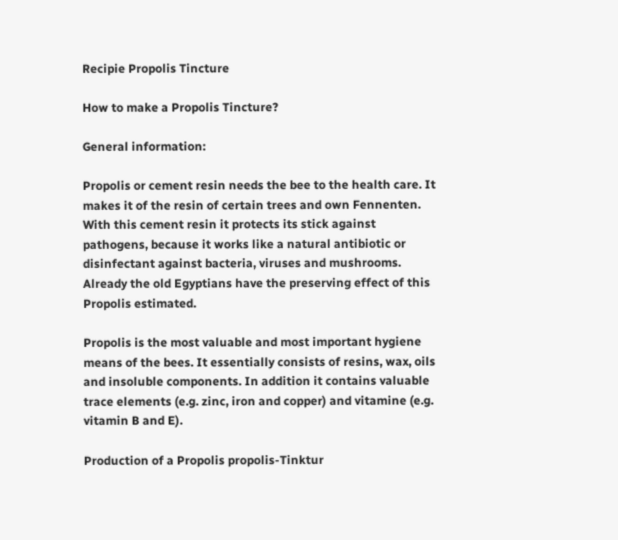Recipie Propolis Tincture

How to make a Propolis Tincture?

General information:

Propolis or cement resin needs the bee to the health care. It makes it of the resin of certain trees and own Fennenten. With this cement resin it protects its stick against pathogens, because it works like a natural antibiotic or disinfectant against bacteria, viruses and mushrooms. Already the old Egyptians have the preserving effect of this Propolis estimated.

Propolis is the most valuable and most important hygiene means of the bees. It essentially consists of resins, wax, oils and insoluble components. In addition it contains valuable trace elements (e.g. zinc, iron and copper) and vitamine (e.g. vitamin B and E).

Production of a Propolis propolis-Tinktur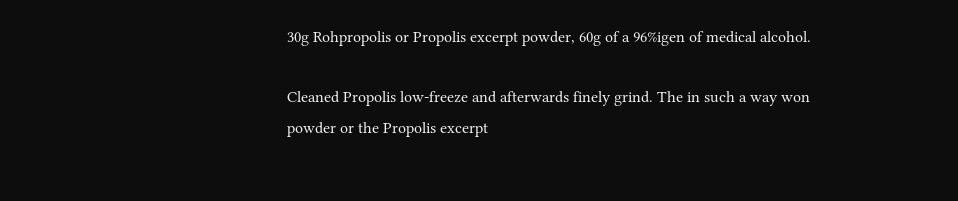30g Rohpropolis or Propolis excerpt powder, 60g of a 96%igen of medical alcohol.

Cleaned Propolis low-freeze and afterwards finely grind. The in such a way won powder or the Propolis excerpt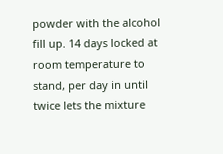powder with the alcohol fill up. 14 days locked at room temperature to stand, per day in until twice lets the mixture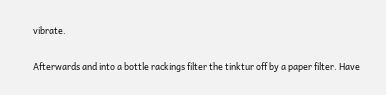vibrate.

Afterwards and into a bottle rackings filter the tinktur off by a paper filter. Have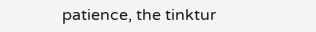patience, the tinktur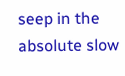seep in the absolute slow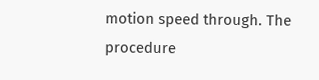motion speed through. The procedure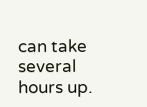can take several hours up.